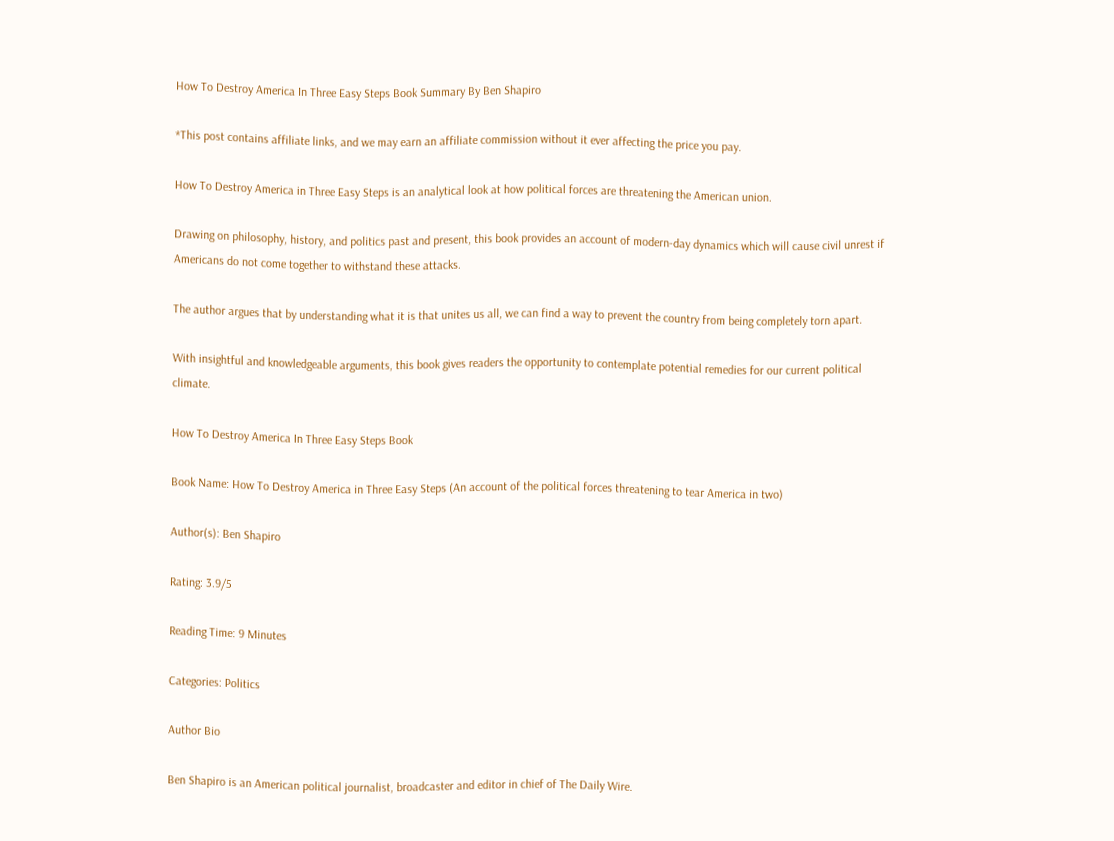How To Destroy America In Three Easy Steps Book Summary By Ben Shapiro

*This post contains affiliate links, and we may earn an affiliate commission without it ever affecting the price you pay.

How To Destroy America in Three Easy Steps is an analytical look at how political forces are threatening the American union.

Drawing on philosophy, history, and politics past and present, this book provides an account of modern-day dynamics which will cause civil unrest if Americans do not come together to withstand these attacks.

The author argues that by understanding what it is that unites us all, we can find a way to prevent the country from being completely torn apart.

With insightful and knowledgeable arguments, this book gives readers the opportunity to contemplate potential remedies for our current political climate.

How To Destroy America In Three Easy Steps Book

Book Name: How To Destroy America in Three Easy Steps (An account of the political forces threatening to tear America in two)

Author(s): Ben Shapiro

Rating: 3.9/5

Reading Time: 9 Minutes

Categories: Politics

Author Bio

Ben Shapiro is an American political journalist, broadcaster and editor in chief of The Daily Wire.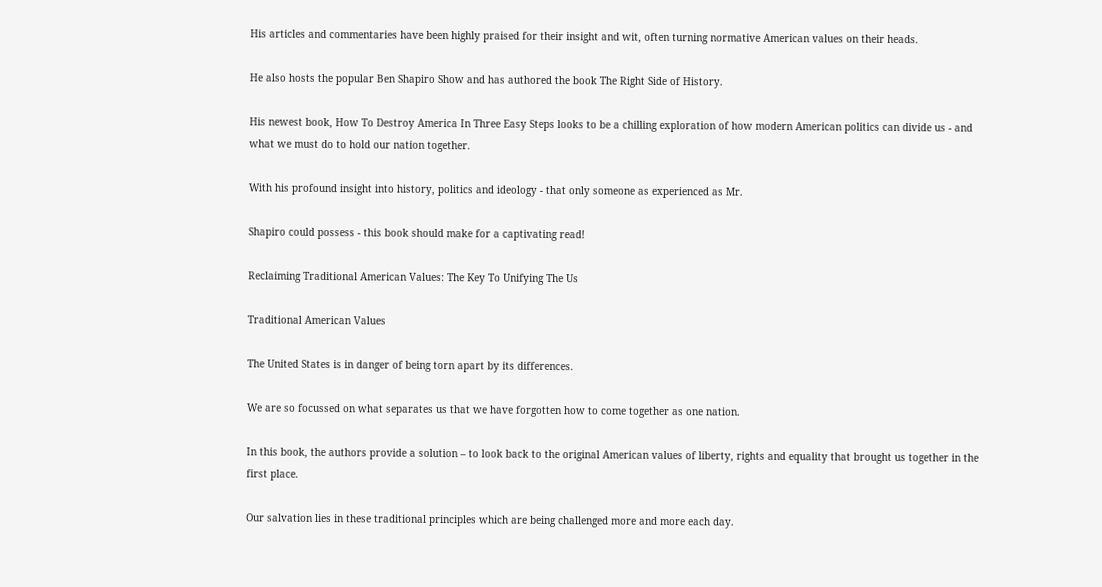His articles and commentaries have been highly praised for their insight and wit, often turning normative American values on their heads.

He also hosts the popular Ben Shapiro Show and has authored the book The Right Side of History.

His newest book, How To Destroy America In Three Easy Steps looks to be a chilling exploration of how modern American politics can divide us - and what we must do to hold our nation together.

With his profound insight into history, politics and ideology - that only someone as experienced as Mr.

Shapiro could possess - this book should make for a captivating read!

Reclaiming Traditional American Values: The Key To Unifying The Us

Traditional American Values

The United States is in danger of being torn apart by its differences.

We are so focussed on what separates us that we have forgotten how to come together as one nation.

In this book, the authors provide a solution – to look back to the original American values of liberty, rights and equality that brought us together in the first place.

Our salvation lies in these traditional principles which are being challenged more and more each day.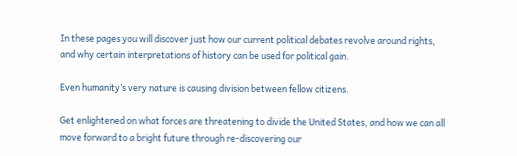In these pages you will discover just how our current political debates revolve around rights, and why certain interpretations of history can be used for political gain.

Even humanity’s very nature is causing division between fellow citizens.

Get enlightened on what forces are threatening to divide the United States, and how we can all move forward to a bright future through re-discovering our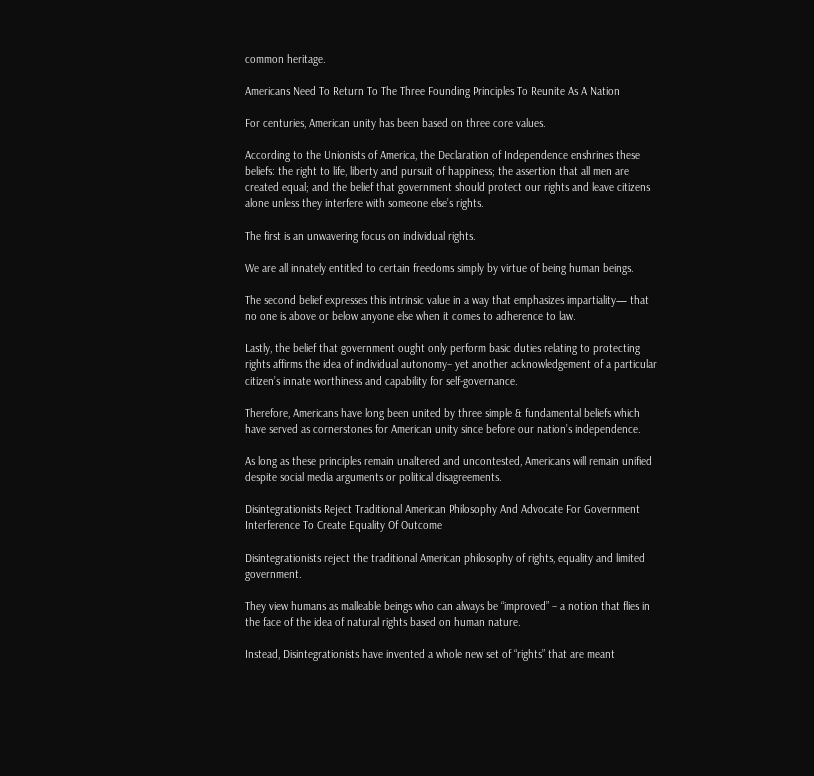common heritage.

Americans Need To Return To The Three Founding Principles To Reunite As A Nation

For centuries, American unity has been based on three core values.

According to the Unionists of America, the Declaration of Independence enshrines these beliefs: the right to life, liberty and pursuit of happiness; the assertion that all men are created equal; and the belief that government should protect our rights and leave citizens alone unless they interfere with someone else’s rights.

The first is an unwavering focus on individual rights.

We are all innately entitled to certain freedoms simply by virtue of being human beings.

The second belief expresses this intrinsic value in a way that emphasizes impartiality— that no one is above or below anyone else when it comes to adherence to law.

Lastly, the belief that government ought only perform basic duties relating to protecting rights affirms the idea of individual autonomy– yet another acknowledgement of a particular citizen’s innate worthiness and capability for self-governance.

Therefore, Americans have long been united by three simple & fundamental beliefs which have served as cornerstones for American unity since before our nation’s independence.

As long as these principles remain unaltered and uncontested, Americans will remain unified despite social media arguments or political disagreements.

Disintegrationists Reject Traditional American Philosophy And Advocate For Government Interference To Create Equality Of Outcome

Disintegrationists reject the traditional American philosophy of rights, equality and limited government.

They view humans as malleable beings who can always be “improved” – a notion that flies in the face of the idea of natural rights based on human nature.

Instead, Disintegrationists have invented a whole new set of “rights” that are meant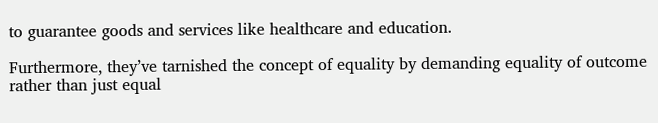to guarantee goods and services like healthcare and education.

Furthermore, they’ve tarnished the concept of equality by demanding equality of outcome rather than just equal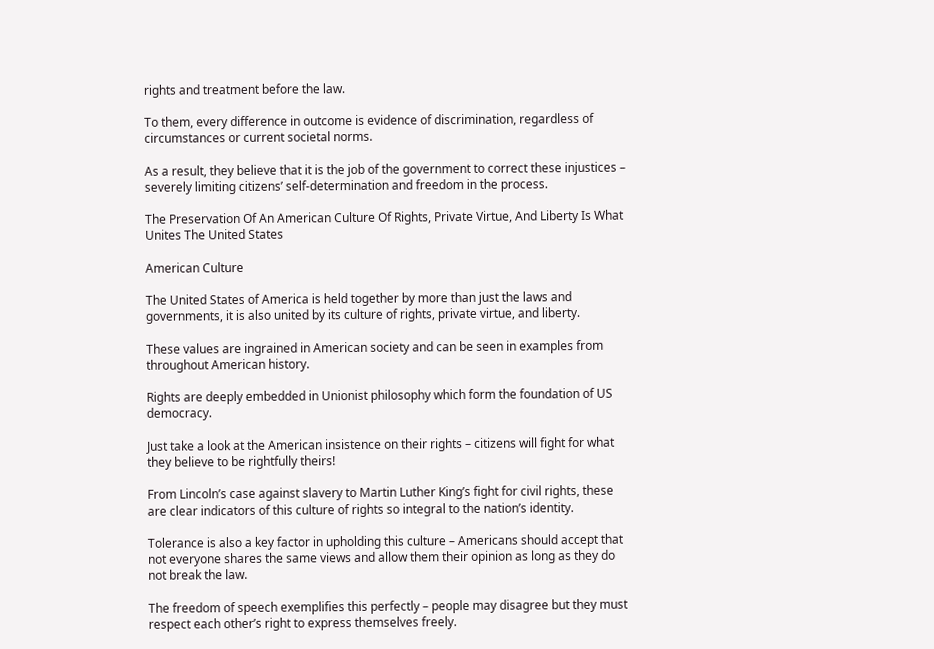rights and treatment before the law.

To them, every difference in outcome is evidence of discrimination, regardless of circumstances or current societal norms.

As a result, they believe that it is the job of the government to correct these injustices – severely limiting citizens’ self-determination and freedom in the process.

The Preservation Of An American Culture Of Rights, Private Virtue, And Liberty Is What Unites The United States

American Culture

The United States of America is held together by more than just the laws and governments, it is also united by its culture of rights, private virtue, and liberty.

These values are ingrained in American society and can be seen in examples from throughout American history.

Rights are deeply embedded in Unionist philosophy which form the foundation of US democracy.

Just take a look at the American insistence on their rights – citizens will fight for what they believe to be rightfully theirs!

From Lincoln’s case against slavery to Martin Luther King’s fight for civil rights, these are clear indicators of this culture of rights so integral to the nation’s identity.

Tolerance is also a key factor in upholding this culture – Americans should accept that not everyone shares the same views and allow them their opinion as long as they do not break the law.

The freedom of speech exemplifies this perfectly – people may disagree but they must respect each other’s right to express themselves freely.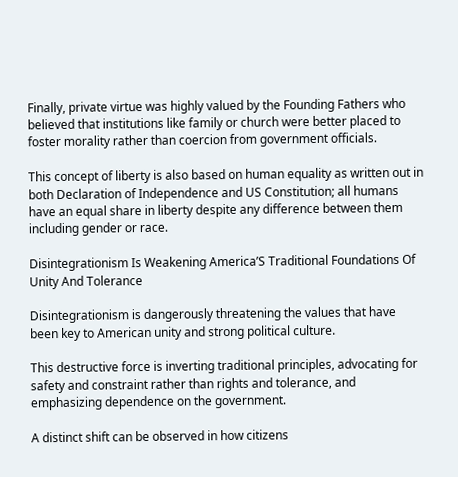Finally, private virtue was highly valued by the Founding Fathers who believed that institutions like family or church were better placed to foster morality rather than coercion from government officials.

This concept of liberty is also based on human equality as written out in both Declaration of Independence and US Constitution; all humans have an equal share in liberty despite any difference between them including gender or race.

Disintegrationism Is Weakening America’S Traditional Foundations Of Unity And Tolerance

Disintegrationism is dangerously threatening the values that have been key to American unity and strong political culture.

This destructive force is inverting traditional principles, advocating for safety and constraint rather than rights and tolerance, and emphasizing dependence on the government.

A distinct shift can be observed in how citizens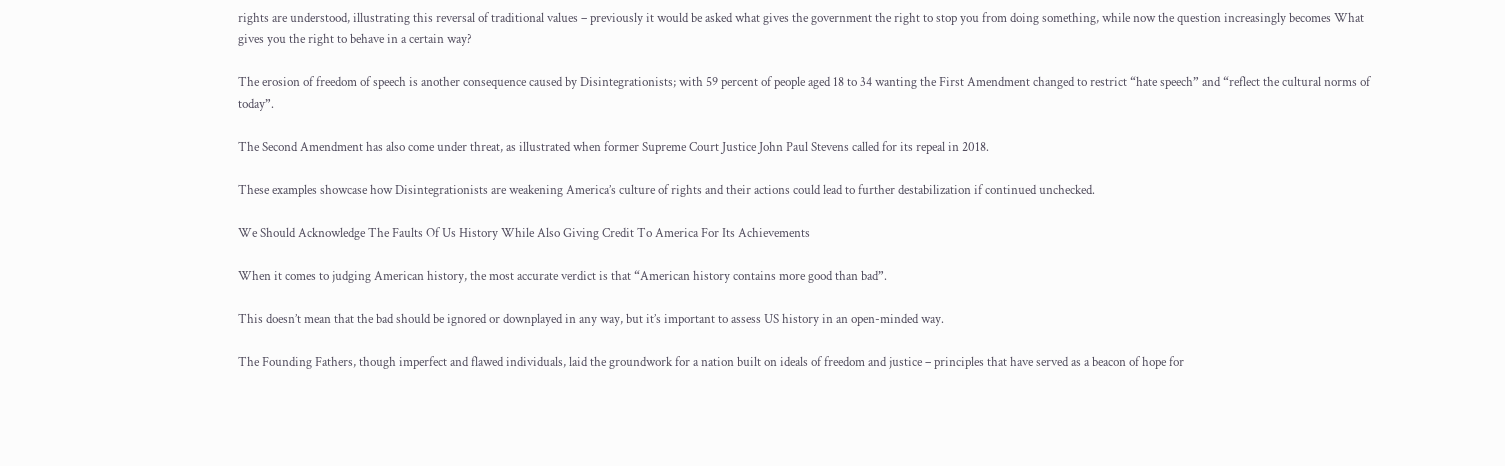rights are understood, illustrating this reversal of traditional values – previously it would be asked what gives the government the right to stop you from doing something, while now the question increasingly becomes What gives you the right to behave in a certain way?

The erosion of freedom of speech is another consequence caused by Disintegrationists; with 59 percent of people aged 18 to 34 wanting the First Amendment changed to restrict “hate speech” and “reflect the cultural norms of today”.

The Second Amendment has also come under threat, as illustrated when former Supreme Court Justice John Paul Stevens called for its repeal in 2018.

These examples showcase how Disintegrationists are weakening America’s culture of rights and their actions could lead to further destabilization if continued unchecked.

We Should Acknowledge The Faults Of Us History While Also Giving Credit To America For Its Achievements

When it comes to judging American history, the most accurate verdict is that “American history contains more good than bad”.

This doesn’t mean that the bad should be ignored or downplayed in any way, but it’s important to assess US history in an open-minded way.

The Founding Fathers, though imperfect and flawed individuals, laid the groundwork for a nation built on ideals of freedom and justice – principles that have served as a beacon of hope for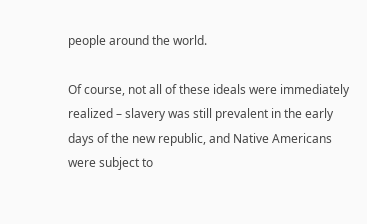people around the world.

Of course, not all of these ideals were immediately realized – slavery was still prevalent in the early days of the new republic, and Native Americans were subject to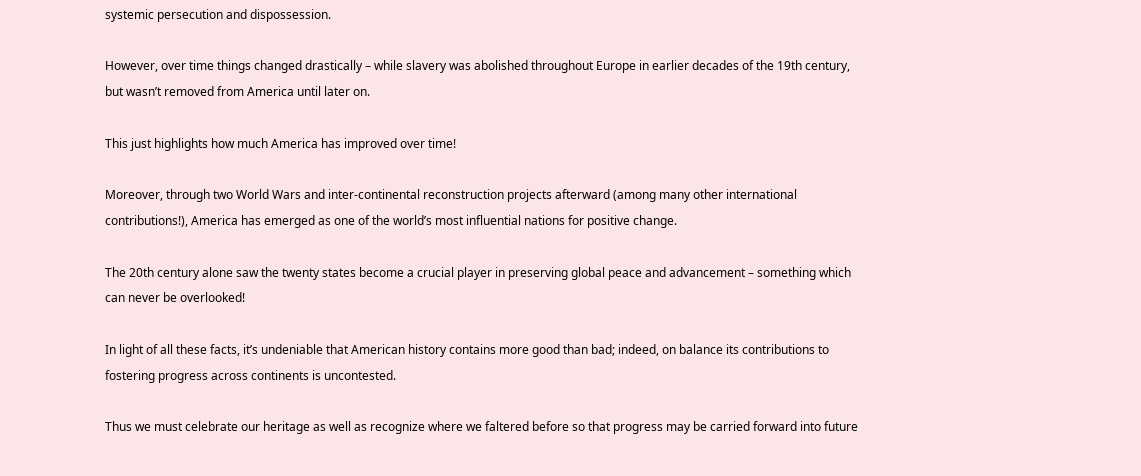systemic persecution and dispossession.

However, over time things changed drastically – while slavery was abolished throughout Europe in earlier decades of the 19th century, but wasn’t removed from America until later on.

This just highlights how much America has improved over time!

Moreover, through two World Wars and inter-continental reconstruction projects afterward (among many other international contributions!), America has emerged as one of the world’s most influential nations for positive change.

The 20th century alone saw the twenty states become a crucial player in preserving global peace and advancement – something which can never be overlooked!

In light of all these facts, it’s undeniable that American history contains more good than bad; indeed, on balance its contributions to fostering progress across continents is uncontested.

Thus we must celebrate our heritage as well as recognize where we faltered before so that progress may be carried forward into future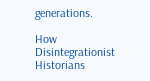generations.

How Disintegrationist Historians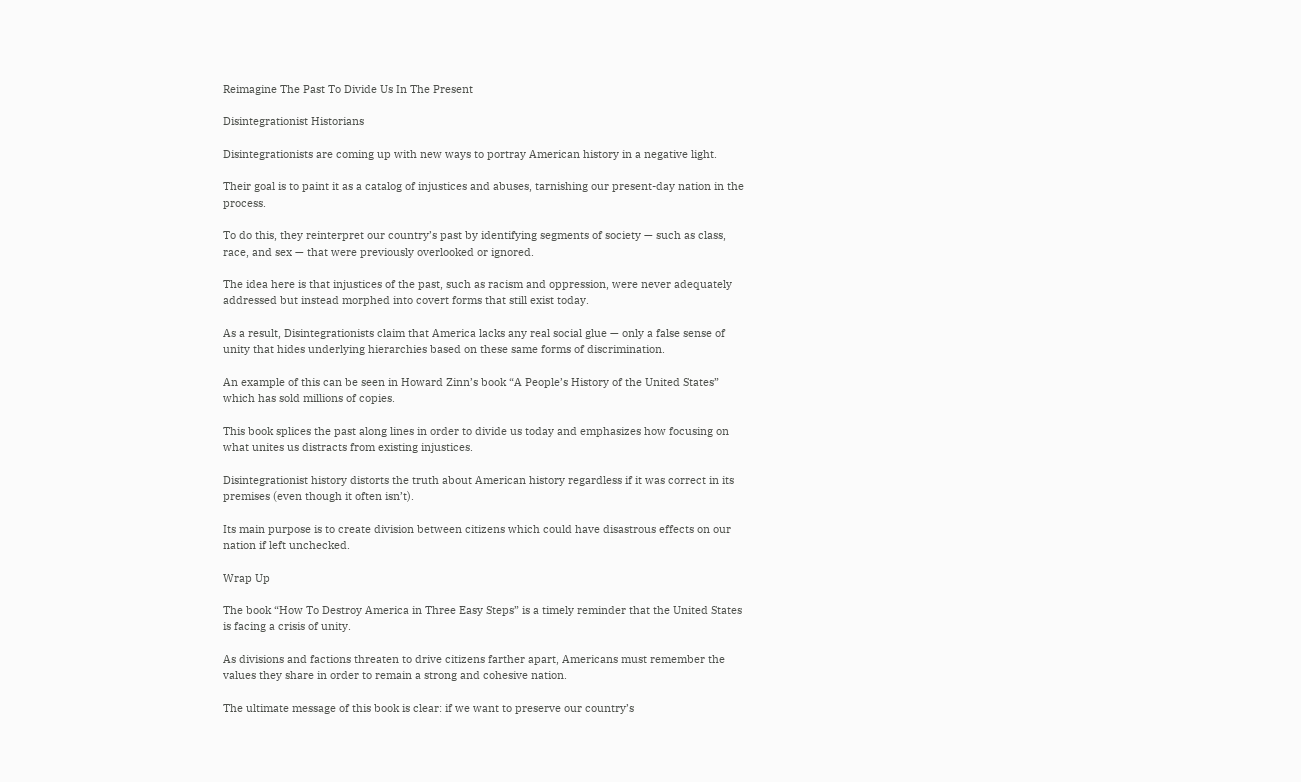Reimagine The Past To Divide Us In The Present

Disintegrationist Historians

Disintegrationists are coming up with new ways to portray American history in a negative light.

Their goal is to paint it as a catalog of injustices and abuses, tarnishing our present-day nation in the process.

To do this, they reinterpret our country’s past by identifying segments of society — such as class, race, and sex — that were previously overlooked or ignored.

The idea here is that injustices of the past, such as racism and oppression, were never adequately addressed but instead morphed into covert forms that still exist today.

As a result, Disintegrationists claim that America lacks any real social glue — only a false sense of unity that hides underlying hierarchies based on these same forms of discrimination.

An example of this can be seen in Howard Zinn’s book “A People’s History of the United States” which has sold millions of copies.

This book splices the past along lines in order to divide us today and emphasizes how focusing on what unites us distracts from existing injustices.

Disintegrationist history distorts the truth about American history regardless if it was correct in its premises (even though it often isn’t).

Its main purpose is to create division between citizens which could have disastrous effects on our nation if left unchecked.

Wrap Up

The book “How To Destroy America in Three Easy Steps” is a timely reminder that the United States is facing a crisis of unity.

As divisions and factions threaten to drive citizens farther apart, Americans must remember the values they share in order to remain a strong and cohesive nation.

The ultimate message of this book is clear: if we want to preserve our country’s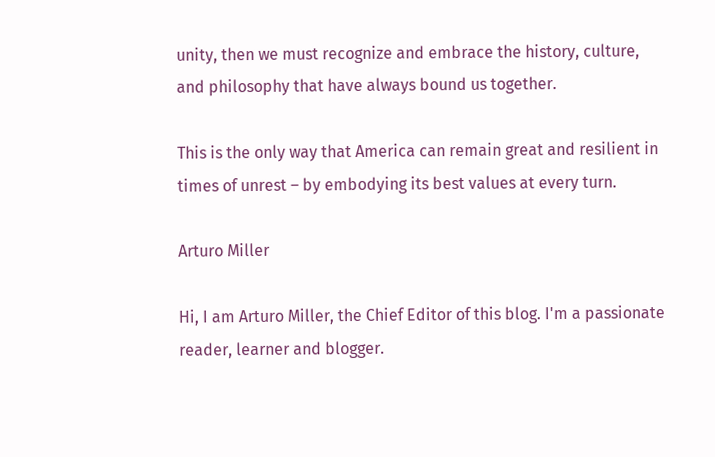unity, then we must recognize and embrace the history, culture, and philosophy that have always bound us together.

This is the only way that America can remain great and resilient in times of unrest – by embodying its best values at every turn.

Arturo Miller

Hi, I am Arturo Miller, the Chief Editor of this blog. I'm a passionate reader, learner and blogger.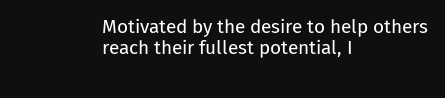Motivated by the desire to help others reach their fullest potential, I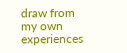draw from my own experiences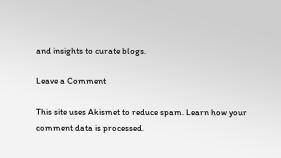and insights to curate blogs.

Leave a Comment

This site uses Akismet to reduce spam. Learn how your comment data is processed.